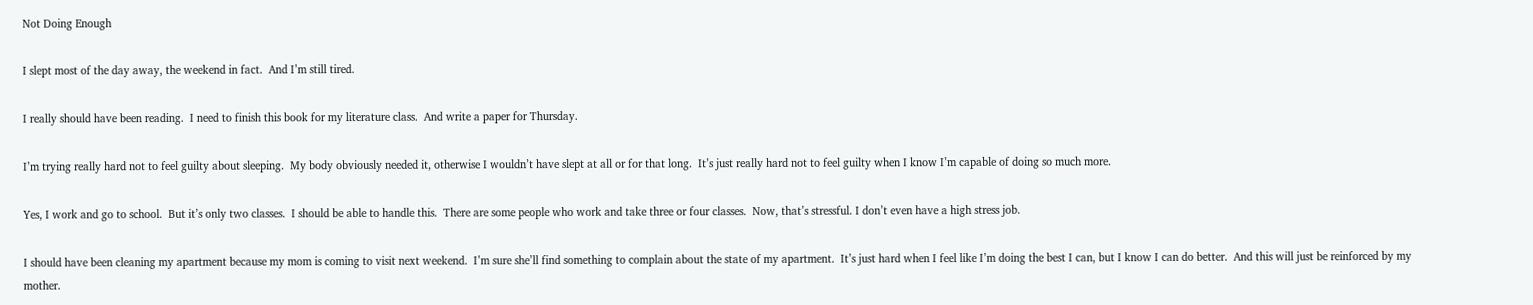Not Doing Enough

I slept most of the day away, the weekend in fact.  And I’m still tired.

I really should have been reading.  I need to finish this book for my literature class.  And write a paper for Thursday.

I’m trying really hard not to feel guilty about sleeping.  My body obviously needed it, otherwise I wouldn’t have slept at all or for that long.  It’s just really hard not to feel guilty when I know I’m capable of doing so much more.

Yes, I work and go to school.  But it’s only two classes.  I should be able to handle this.  There are some people who work and take three or four classes.  Now, that’s stressful. I don’t even have a high stress job.

I should have been cleaning my apartment because my mom is coming to visit next weekend.  I’m sure she’ll find something to complain about the state of my apartment.  It’s just hard when I feel like I’m doing the best I can, but I know I can do better.  And this will just be reinforced by my mother.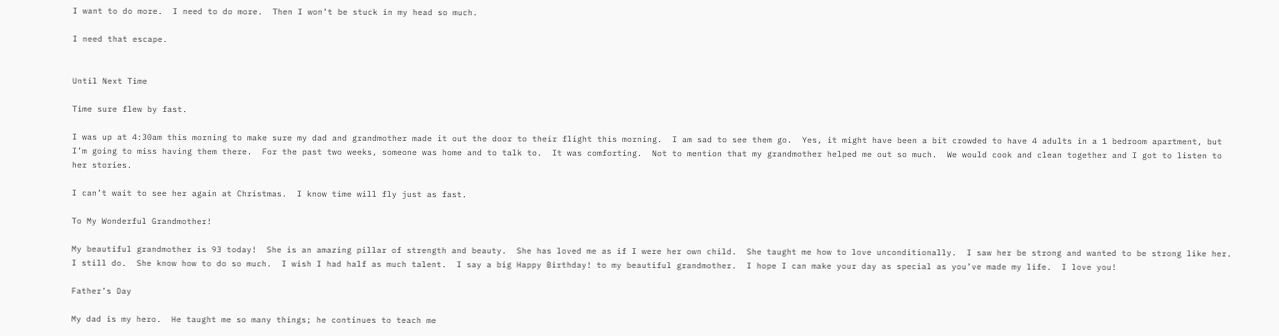I want to do more.  I need to do more.  Then I won’t be stuck in my head so much.

I need that escape.


Until Next Time

Time sure flew by fast.

I was up at 4:30am this morning to make sure my dad and grandmother made it out the door to their flight this morning.  I am sad to see them go.  Yes, it might have been a bit crowded to have 4 adults in a 1 bedroom apartment, but I’m going to miss having them there.  For the past two weeks, someone was home and to talk to.  It was comforting.  Not to mention that my grandmother helped me out so much.  We would cook and clean together and I got to listen to her stories.

I can’t wait to see her again at Christmas.  I know time will fly just as fast.

To My Wonderful Grandmother!

My beautiful grandmother is 93 today!  She is an amazing pillar of strength and beauty.  She has loved me as if I were her own child.  She taught me how to love unconditionally.  I saw her be strong and wanted to be strong like her.  I still do.  She know how to do so much.  I wish I had half as much talent.  I say a big Happy Birthday! to my beautiful grandmother.  I hope I can make your day as special as you’ve made my life.  I love you!

Father’s Day

My dad is my hero.  He taught me so many things; he continues to teach me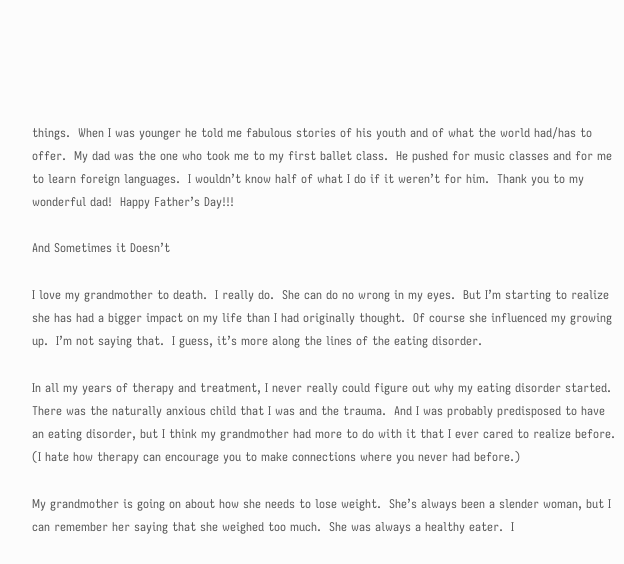things.  When I was younger he told me fabulous stories of his youth and of what the world had/has to offer.  My dad was the one who took me to my first ballet class.  He pushed for music classes and for me to learn foreign languages.  I wouldn’t know half of what I do if it weren’t for him.  Thank you to my wonderful dad!  Happy Father’s Day!!!

And Sometimes it Doesn’t

I love my grandmother to death.  I really do.  She can do no wrong in my eyes.  But I’m starting to realize she has had a bigger impact on my life than I had originally thought.  Of course she influenced my growing up.  I’m not saying that.  I guess, it’s more along the lines of the eating disorder.

In all my years of therapy and treatment, I never really could figure out why my eating disorder started.  There was the naturally anxious child that I was and the trauma.  And I was probably predisposed to have an eating disorder, but I think my grandmother had more to do with it that I ever cared to realize before.  (I hate how therapy can encourage you to make connections where you never had before.)

My grandmother is going on about how she needs to lose weight.  She’s always been a slender woman, but I can remember her saying that she weighed too much.  She was always a healthy eater.  I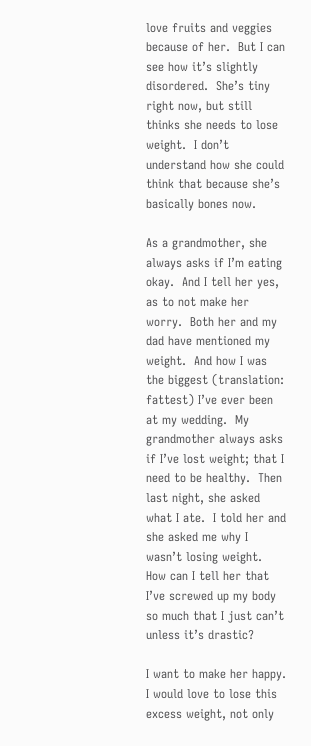love fruits and veggies because of her.  But I can see how it’s slightly disordered.  She’s tiny right now, but still thinks she needs to lose weight.  I don’t understand how she could think that because she’s basically bones now.

As a grandmother, she always asks if I’m eating okay.  And I tell her yes, as to not make her worry.  Both her and my dad have mentioned my weight.  And how I was the biggest (translation: fattest) I’ve ever been at my wedding.  My grandmother always asks if I’ve lost weight; that I need to be healthy.  Then last night, she asked what I ate.  I told her and she asked me why I wasn’t losing weight.  How can I tell her that I’ve screwed up my body so much that I just can’t unless it’s drastic?

I want to make her happy.  I would love to lose this excess weight, not only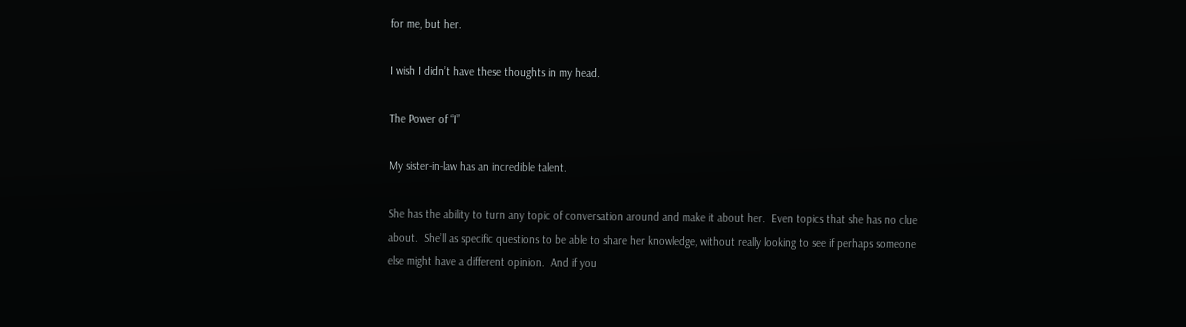for me, but her.

I wish I didn’t have these thoughts in my head.

The Power of “I”

My sister-in-law has an incredible talent.

She has the ability to turn any topic of conversation around and make it about her.  Even topics that she has no clue about.  She’ll as specific questions to be able to share her knowledge, without really looking to see if perhaps someone else might have a different opinion.  And if you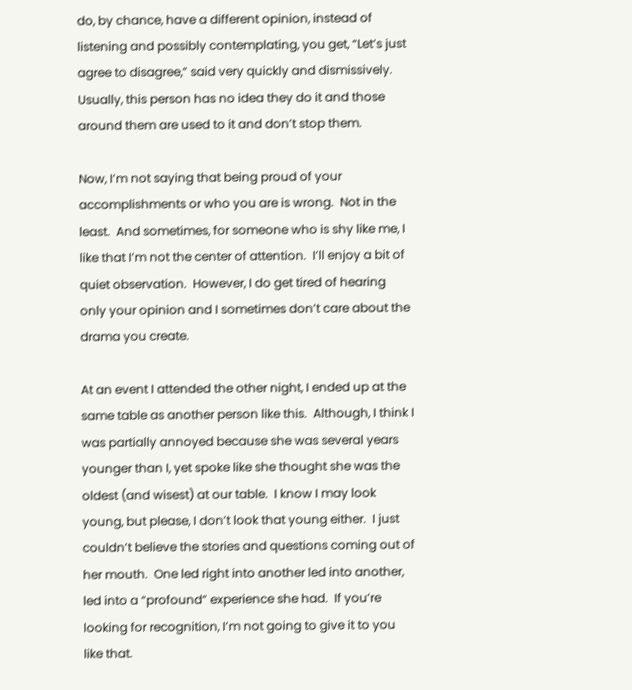do, by chance, have a different opinion, instead of listening and possibly contemplating, you get, “Let’s just agree to disagree,” said very quickly and dismissively.  Usually, this person has no idea they do it and those around them are used to it and don’t stop them.

Now, I’m not saying that being proud of your accomplishments or who you are is wrong.  Not in the least.  And sometimes, for someone who is shy like me, I like that I’m not the center of attention.  I’ll enjoy a bit of quiet observation.  However, I do get tired of hearing only your opinion and I sometimes don’t care about the drama you create.

At an event I attended the other night, I ended up at the same table as another person like this.  Although, I think I was partially annoyed because she was several years younger than I, yet spoke like she thought she was the oldest (and wisest) at our table.  I know I may look young, but please, I don’t look that young either.  I just couldn’t believe the stories and questions coming out of her mouth.  One led right into another led into another, led into a “profound” experience she had.  If you’re looking for recognition, I’m not going to give it to you like that.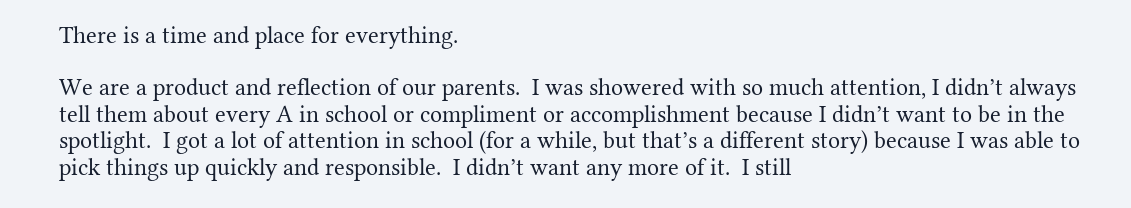There is a time and place for everything.

We are a product and reflection of our parents.  I was showered with so much attention, I didn’t always tell them about every A in school or compliment or accomplishment because I didn’t want to be in the spotlight.  I got a lot of attention in school (for a while, but that’s a different story) because I was able to pick things up quickly and responsible.  I didn’t want any more of it.  I still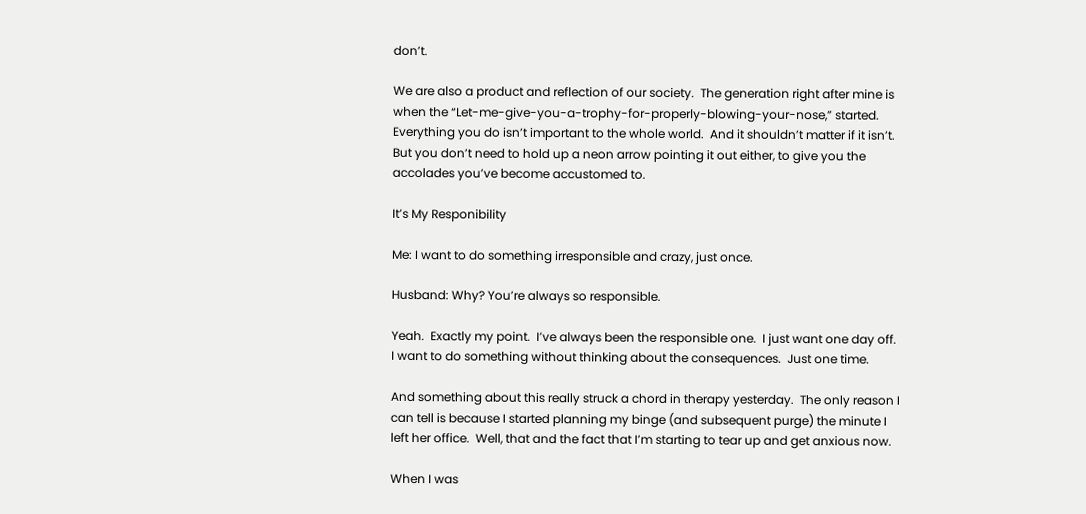don’t.

We are also a product and reflection of our society.  The generation right after mine is when the “Let-me-give-you-a-trophy-for-properly-blowing-your-nose,” started.  Everything you do isn’t important to the whole world.  And it shouldn’t matter if it isn’t.  But you don’t need to hold up a neon arrow pointing it out either, to give you the accolades you’ve become accustomed to.

It’s My Responibility

Me: I want to do something irresponsible and crazy, just once.

Husband: Why? You’re always so responsible.

Yeah.  Exactly my point.  I’ve always been the responsible one.  I just want one day off.  I want to do something without thinking about the consequences.  Just one time.

And something about this really struck a chord in therapy yesterday.  The only reason I can tell is because I started planning my binge (and subsequent purge) the minute I left her office.  Well, that and the fact that I’m starting to tear up and get anxious now.

When I was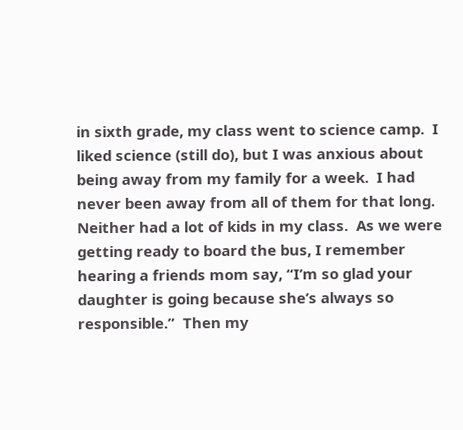in sixth grade, my class went to science camp.  I liked science (still do), but I was anxious about being away from my family for a week.  I had never been away from all of them for that long.  Neither had a lot of kids in my class.  As we were getting ready to board the bus, I remember hearing a friends mom say, “I’m so glad your daughter is going because she’s always so responsible.”  Then my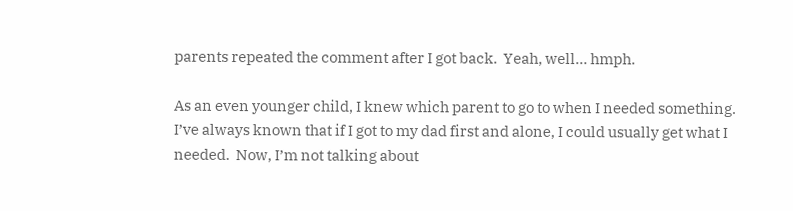parents repeated the comment after I got back.  Yeah, well… hmph.

As an even younger child, I knew which parent to go to when I needed something.  I’ve always known that if I got to my dad first and alone, I could usually get what I needed.  Now, I’m not talking about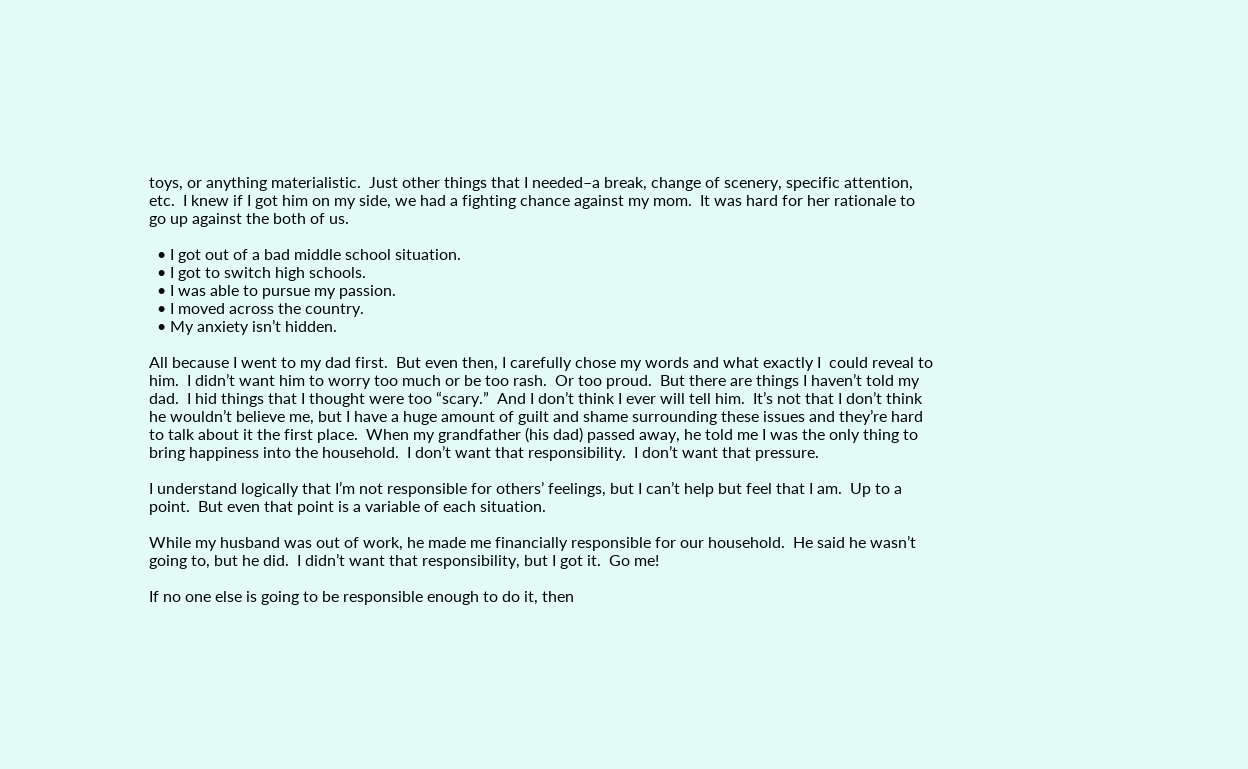toys, or anything materialistic.  Just other things that I needed–a break, change of scenery, specific attention, etc.  I knew if I got him on my side, we had a fighting chance against my mom.  It was hard for her rationale to go up against the both of us.

  • I got out of a bad middle school situation.
  • I got to switch high schools.
  • I was able to pursue my passion.
  • I moved across the country.
  • My anxiety isn’t hidden.

All because I went to my dad first.  But even then, I carefully chose my words and what exactly I  could reveal to him.  I didn’t want him to worry too much or be too rash.  Or too proud.  But there are things I haven’t told my dad.  I hid things that I thought were too “scary.”  And I don’t think I ever will tell him.  It’s not that I don’t think he wouldn’t believe me, but I have a huge amount of guilt and shame surrounding these issues and they’re hard to talk about it the first place.  When my grandfather (his dad) passed away, he told me I was the only thing to bring happiness into the household.  I don’t want that responsibility.  I don’t want that pressure.

I understand logically that I’m not responsible for others’ feelings, but I can’t help but feel that I am.  Up to a point.  But even that point is a variable of each situation.

While my husband was out of work, he made me financially responsible for our household.  He said he wasn’t going to, but he did.  I didn’t want that responsibility, but I got it.  Go me!

If no one else is going to be responsible enough to do it, then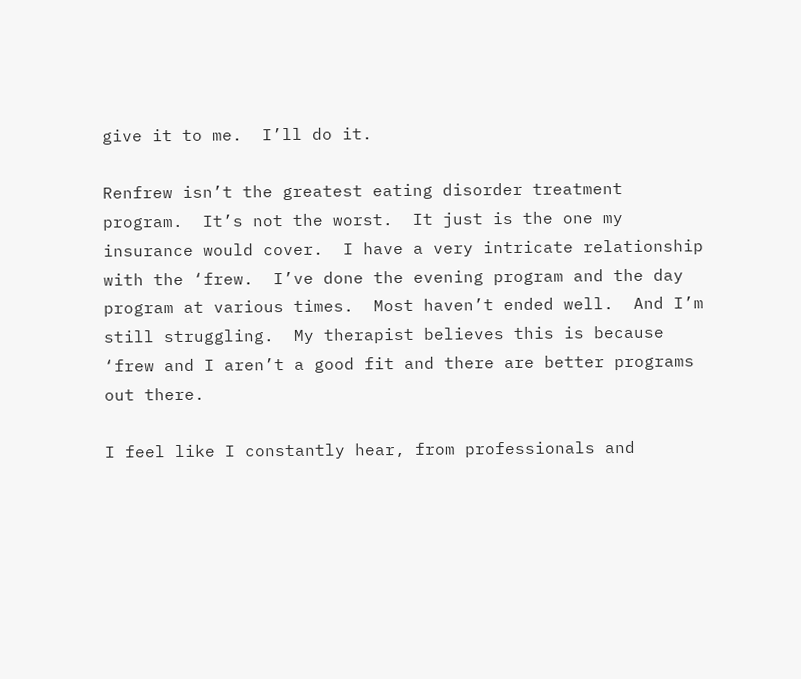give it to me.  I’ll do it.

Renfrew isn’t the greatest eating disorder treatment program.  It’s not the worst.  It just is the one my insurance would cover.  I have a very intricate relationship with the ‘frew.  I’ve done the evening program and the day program at various times.  Most haven’t ended well.  And I’m still struggling.  My therapist believes this is because ‘frew and I aren’t a good fit and there are better programs out there.

I feel like I constantly hear, from professionals and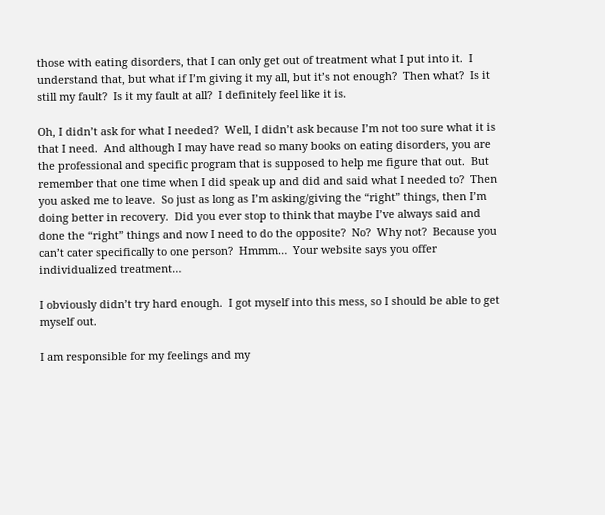those with eating disorders, that I can only get out of treatment what I put into it.  I understand that, but what if I’m giving it my all, but it’s not enough?  Then what?  Is it still my fault?  Is it my fault at all?  I definitely feel like it is.

Oh, I didn’t ask for what I needed?  Well, I didn’t ask because I’m not too sure what it is that I need.  And although I may have read so many books on eating disorders, you are the professional and specific program that is supposed to help me figure that out.  But remember that one time when I did speak up and did and said what I needed to?  Then you asked me to leave.  So just as long as I’m asking/giving the “right” things, then I’m doing better in recovery.  Did you ever stop to think that maybe I’ve always said and done the “right” things and now I need to do the opposite?  No?  Why not?  Because you can’t cater specifically to one person?  Hmmm…  Your website says you offer individualized treatment…

I obviously didn’t try hard enough.  I got myself into this mess, so I should be able to get myself out.

I am responsible for my feelings and my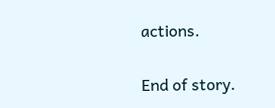actions.

End of story.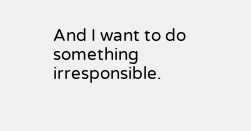And I want to do something irresponsible.